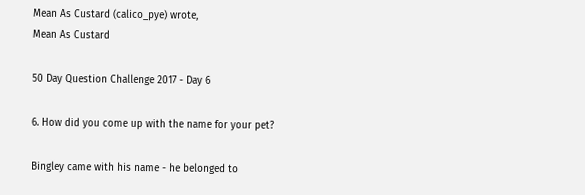Mean As Custard (calico_pye) wrote,
Mean As Custard

50 Day Question Challenge 2017 - Day 6

6. How did you come up with the name for your pet?

Bingley came with his name - he belonged to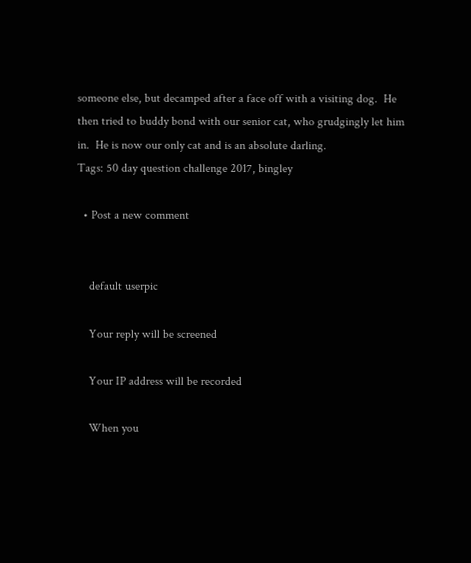someone else, but decamped after a face off with a visiting dog.  He then tried to buddy bond with our senior cat, who grudgingly let him in.  He is now our only cat and is an absolute darling.
Tags: 50 day question challenge 2017, bingley

  • Post a new comment


    default userpic

    Your reply will be screened

    Your IP address will be recorded

    When you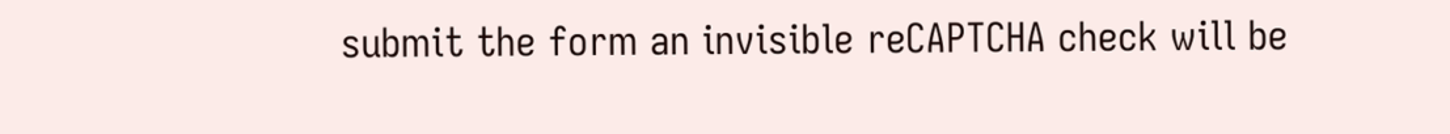submit the form an invisible reCAPTCHA check will be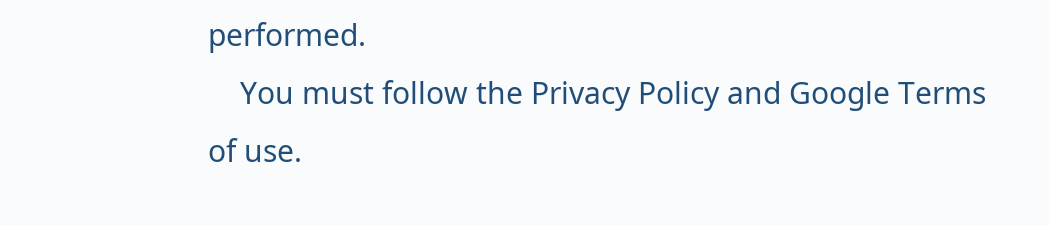performed.
    You must follow the Privacy Policy and Google Terms of use.